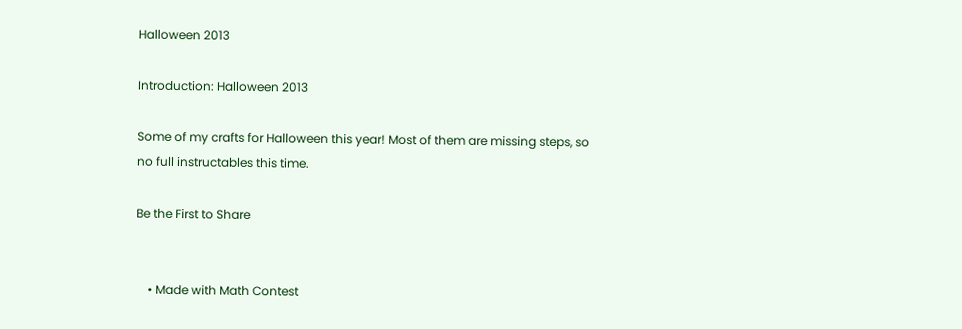Halloween 2013

Introduction: Halloween 2013

Some of my crafts for Halloween this year! Most of them are missing steps, so no full instructables this time.

Be the First to Share


    • Made with Math Contest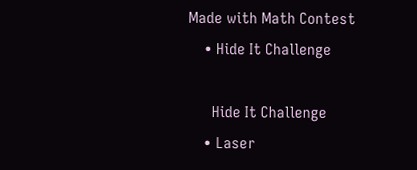Made with Math Contest
    • Hide It Challenge

      Hide It Challenge
    • Laser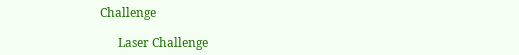Challenge

      Laser Challenge